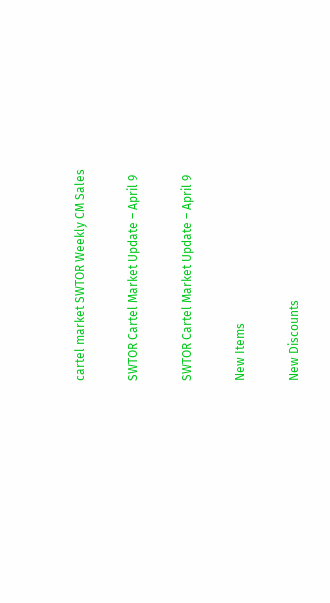cartel market SWTOR Weekly CM Sales

SWTOR Cartel Market Update – April 9

SWTOR Cartel Market Update – April 9

New Items

New Discounts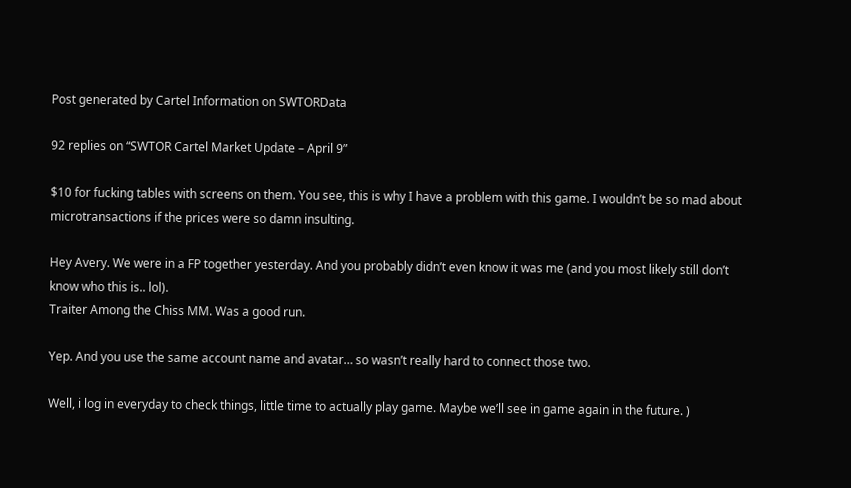Post generated by Cartel Information on SWTORData

92 replies on “SWTOR Cartel Market Update – April 9”

$10 for fucking tables with screens on them. You see, this is why I have a problem with this game. I wouldn’t be so mad about microtransactions if the prices were so damn insulting.

Hey Avery. We were in a FP together yesterday. And you probably didn’t even know it was me (and you most likely still don’t know who this is.. lol).
Traiter Among the Chiss MM. Was a good run.

Yep. And you use the same account name and avatar… so wasn’t really hard to connect those two.

Well, i log in everyday to check things, little time to actually play game. Maybe we’ll see in game again in the future. )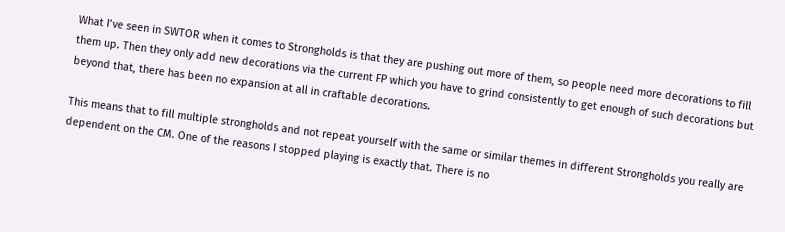What I’ve seen in SWTOR when it comes to Strongholds is that they are pushing out more of them, so people need more decorations to fill them up. Then they only add new decorations via the current FP which you have to grind consistently to get enough of such decorations but beyond that, there has been no expansion at all in craftable decorations.

This means that to fill multiple strongholds and not repeat yourself with the same or similar themes in different Strongholds you really are dependent on the CM. One of the reasons I stopped playing is exactly that. There is no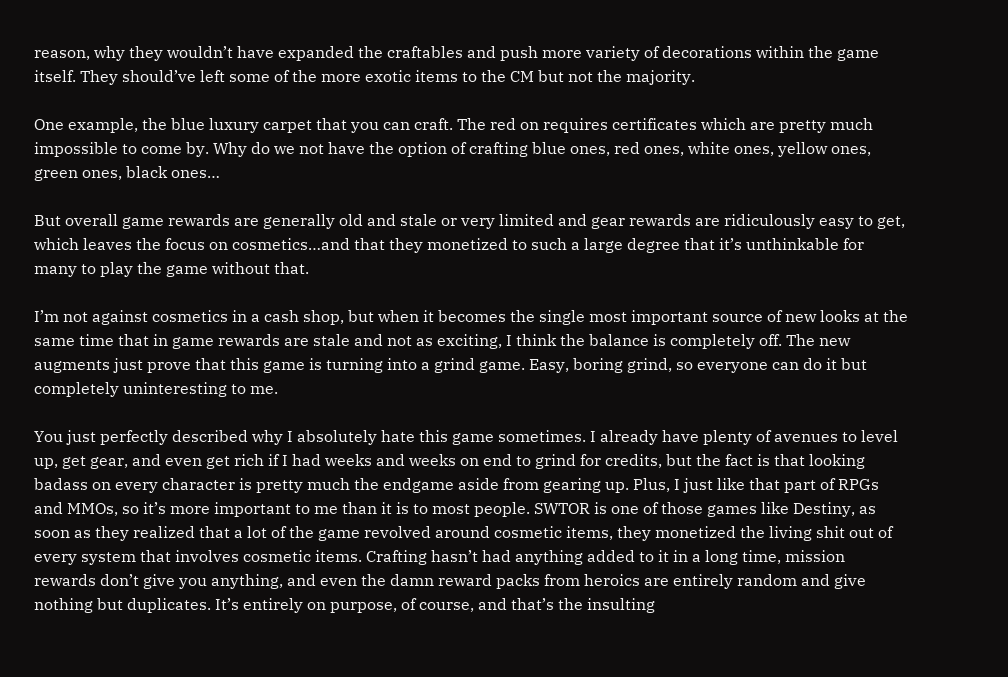reason, why they wouldn’t have expanded the craftables and push more variety of decorations within the game itself. They should’ve left some of the more exotic items to the CM but not the majority.

One example, the blue luxury carpet that you can craft. The red on requires certificates which are pretty much impossible to come by. Why do we not have the option of crafting blue ones, red ones, white ones, yellow ones, green ones, black ones…

But overall game rewards are generally old and stale or very limited and gear rewards are ridiculously easy to get, which leaves the focus on cosmetics…and that they monetized to such a large degree that it’s unthinkable for many to play the game without that.

I’m not against cosmetics in a cash shop, but when it becomes the single most important source of new looks at the same time that in game rewards are stale and not as exciting, I think the balance is completely off. The new augments just prove that this game is turning into a grind game. Easy, boring grind, so everyone can do it but completely uninteresting to me.

You just perfectly described why I absolutely hate this game sometimes. I already have plenty of avenues to level up, get gear, and even get rich if I had weeks and weeks on end to grind for credits, but the fact is that looking badass on every character is pretty much the endgame aside from gearing up. Plus, I just like that part of RPGs and MMOs, so it’s more important to me than it is to most people. SWTOR is one of those games like Destiny, as soon as they realized that a lot of the game revolved around cosmetic items, they monetized the living shit out of every system that involves cosmetic items. Crafting hasn’t had anything added to it in a long time, mission rewards don’t give you anything, and even the damn reward packs from heroics are entirely random and give nothing but duplicates. It’s entirely on purpose, of course, and that’s the insulting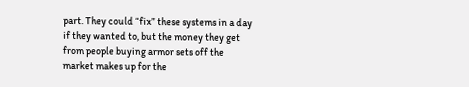part. They could “fix” these systems in a day if they wanted to, but the money they get from people buying armor sets off the market makes up for the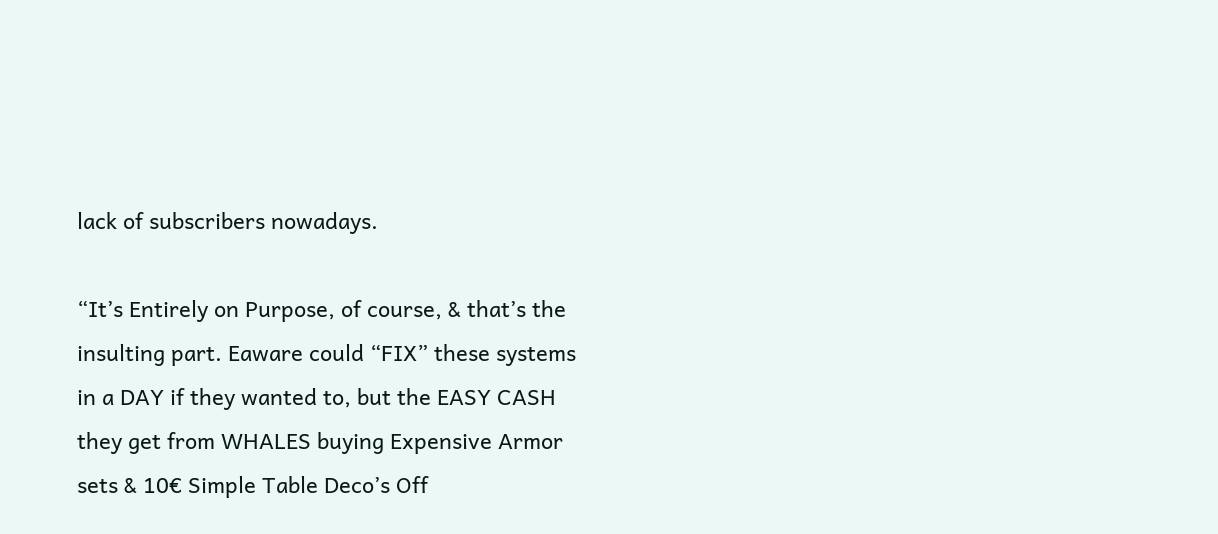lack of subscribers nowadays.

“It’s Entirely on Purpose, of course, & that’s the insulting part. Eaware could “FIX” these systems in a DAY if they wanted to, but the EASY CASH they get from WHALES buying Expensive Armor sets & 10€ Simple Table Deco’s Off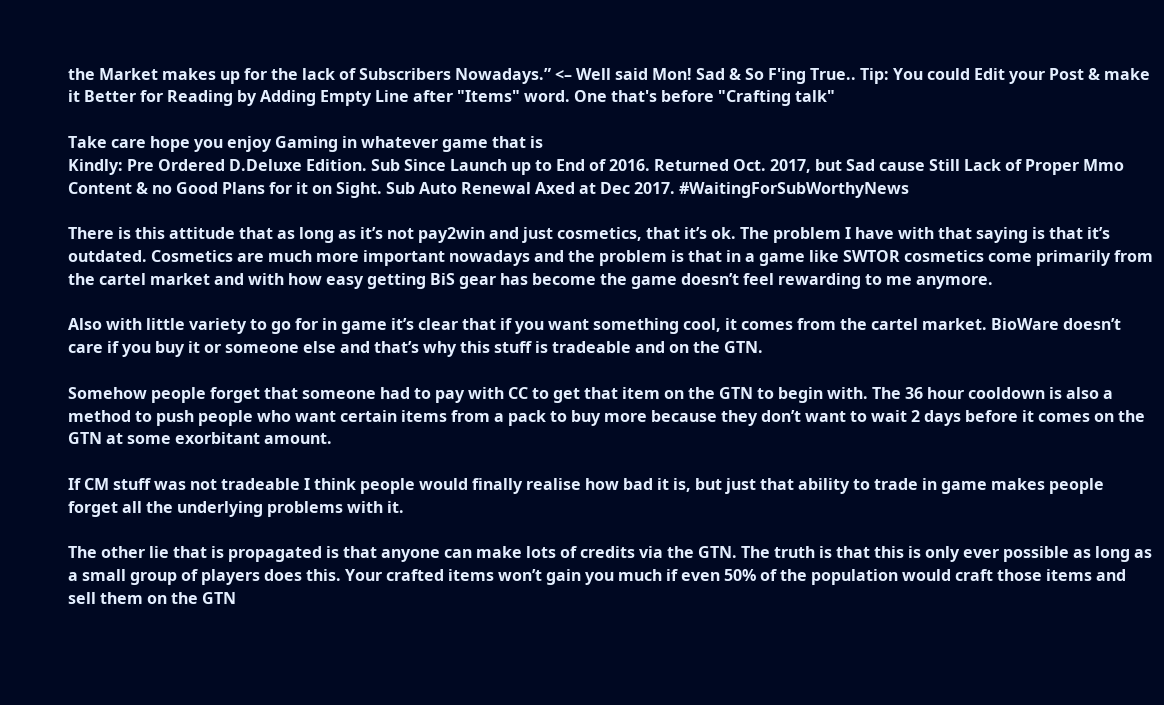the Market makes up for the lack of Subscribers Nowadays.” <– Well said Mon! Sad & So F'ing True.. Tip: You could Edit your Post & make it Better for Reading by Adding Empty Line after "Items" word. One that's before "Crafting talk"

Take care hope you enjoy Gaming in whatever game that is
Kindly: Pre Ordered D.Deluxe Edition. Sub Since Launch up to End of 2016. Returned Oct. 2017, but Sad cause Still Lack of Proper Mmo Content & no Good Plans for it on Sight. Sub Auto Renewal Axed at Dec 2017. #WaitingForSubWorthyNews

There is this attitude that as long as it’s not pay2win and just cosmetics, that it’s ok. The problem I have with that saying is that it’s outdated. Cosmetics are much more important nowadays and the problem is that in a game like SWTOR cosmetics come primarily from the cartel market and with how easy getting BiS gear has become the game doesn’t feel rewarding to me anymore.

Also with little variety to go for in game it’s clear that if you want something cool, it comes from the cartel market. BioWare doesn’t care if you buy it or someone else and that’s why this stuff is tradeable and on the GTN.

Somehow people forget that someone had to pay with CC to get that item on the GTN to begin with. The 36 hour cooldown is also a method to push people who want certain items from a pack to buy more because they don’t want to wait 2 days before it comes on the GTN at some exorbitant amount.

If CM stuff was not tradeable I think people would finally realise how bad it is, but just that ability to trade in game makes people forget all the underlying problems with it.

The other lie that is propagated is that anyone can make lots of credits via the GTN. The truth is that this is only ever possible as long as a small group of players does this. Your crafted items won’t gain you much if even 50% of the population would craft those items and sell them on the GTN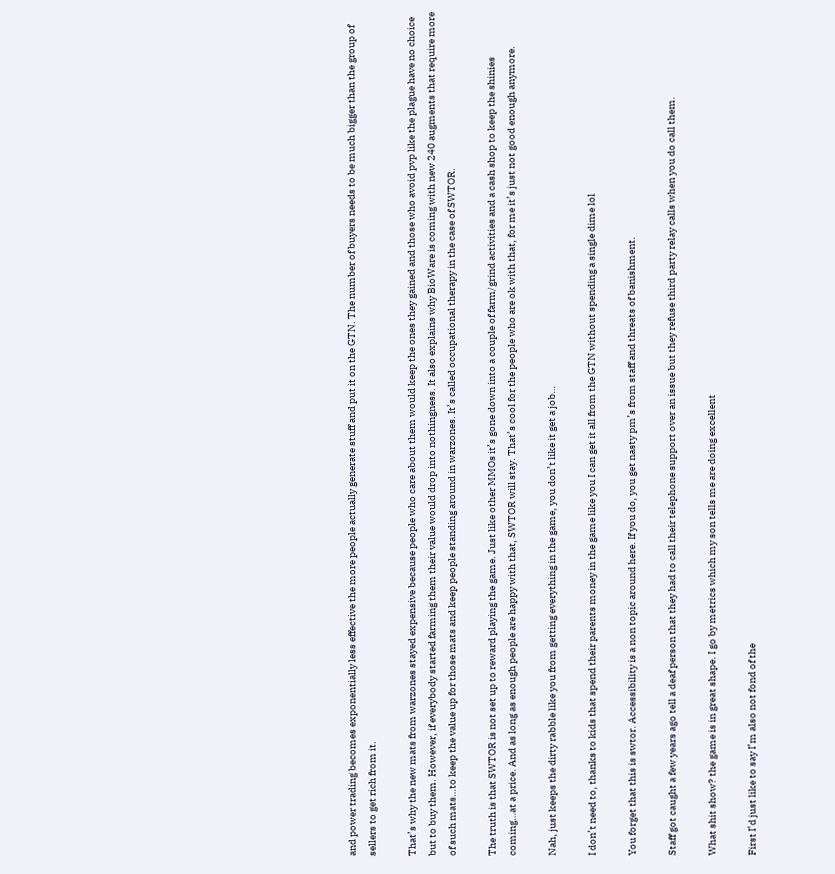and power trading becomes exponentially less effective the more people actually generate stuff and put it on the GTN. The number of buyers needs to be much bigger than the group of sellers to get rich from it.

That’s why the new mats from warzones stayed expensive because people who care about them would keep the ones they gained and those who avoid pvp like the plague have no choice but to buy them. However, if everybody started farming them their value would drop into nothingness. It also explains why BioWare is coming with new 240 augments that require more of such mats…to keep the value up for those mats and keep people standing around in warzones. It’s called occupational therapy in the case of SWTOR.

The truth is that SWTOR is not set up to reward playing the game. Just like other MMOs it’s gone down into a couple of farm/grind activities and a cash shop to keep the shinies coming…at a price. And as long as enough people are happy with that, SWTOR will stay. That’s cool for the people who are ok with that, for me it’s just not good enough anymore.

Nah, just keeps the dirty rabble like you from getting everything in the game, you don’t like it get a job…

I don’t need to, thanks to kids that spend their parents money in the game like you I can get it all from the GTN without spending a single dime lol

You forget that this is swtor. Accessibility is a non topic around here. If you do, you get nasty pm’s from staff and threats of banishment.

Staff got caught a few years ago tell a deaf person that they had to call their telephone support over an issue but they refuse third party relay calls when you do call them.

What shit show? the game is in great shape. I go by metrics which my son tells me are doing excellent

First I’d just like to say I’m also not fond of the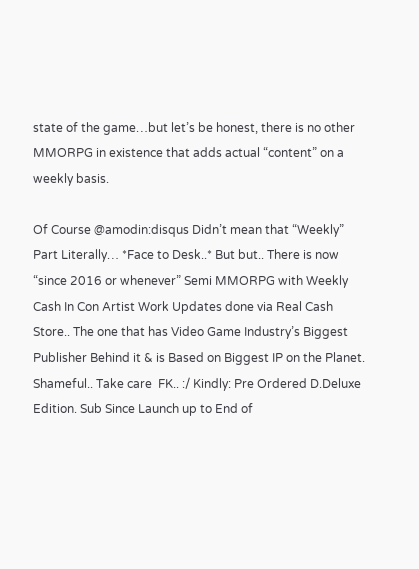state of the game…but let’s be honest, there is no other MMORPG in existence that adds actual “content” on a weekly basis.

Of Course @amodin:disqus Didn’t mean that “Weekly” Part Literally… *Face to Desk..* But but.. There is now “since 2016 or whenever” Semi MMORPG with Weekly Cash In Con Artist Work Updates done via Real Cash Store.. The one that has Video Game Industry’s Biggest Publisher Behind it & is Based on Biggest IP on the Planet. Shameful.. Take care  FK.. :/ Kindly: Pre Ordered D.Deluxe Edition. Sub Since Launch up to End of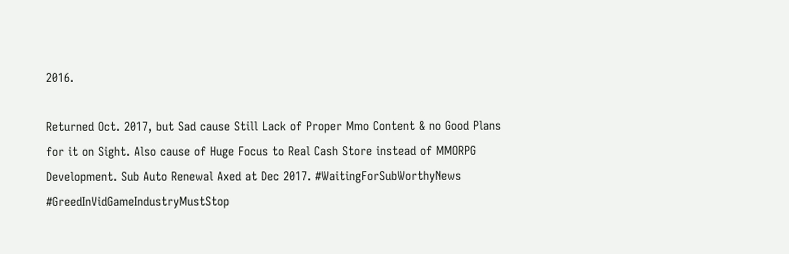2016.

Returned Oct. 2017, but Sad cause Still Lack of Proper Mmo Content & no Good Plans for it on Sight. Also cause of Huge Focus to Real Cash Store instead of MMORPG Development. Sub Auto Renewal Axed at Dec 2017. #WaitingForSubWorthyNews #GreedInVidGameIndustryMustStop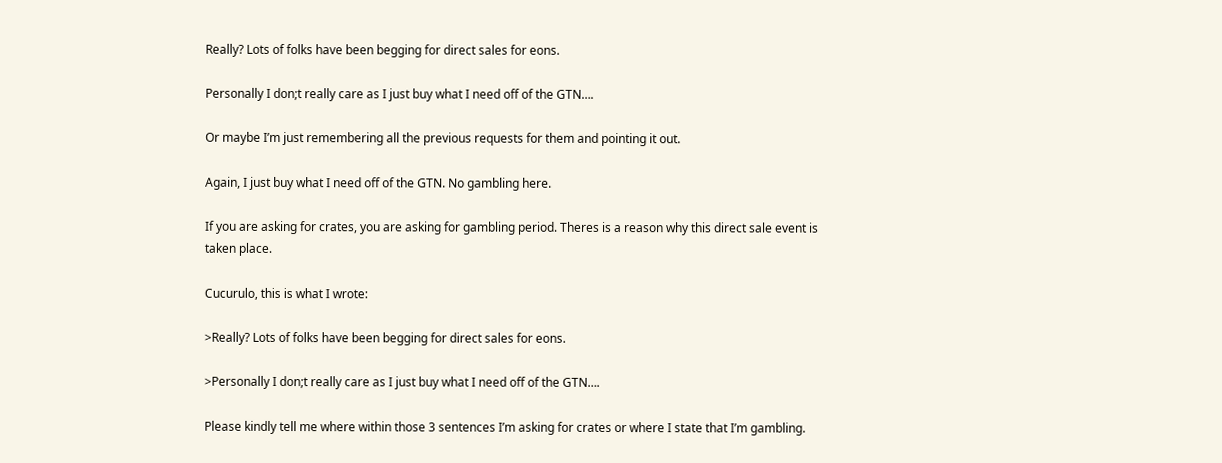Really? Lots of folks have been begging for direct sales for eons.

Personally I don;t really care as I just buy what I need off of the GTN….

Or maybe I’m just remembering all the previous requests for them and pointing it out.

Again, I just buy what I need off of the GTN. No gambling here.

If you are asking for crates, you are asking for gambling period. Theres is a reason why this direct sale event is taken place.

Cucurulo, this is what I wrote:

>Really? Lots of folks have been begging for direct sales for eons.

>Personally I don;t really care as I just buy what I need off of the GTN….

Please kindly tell me where within those 3 sentences I’m asking for crates or where I state that I’m gambling.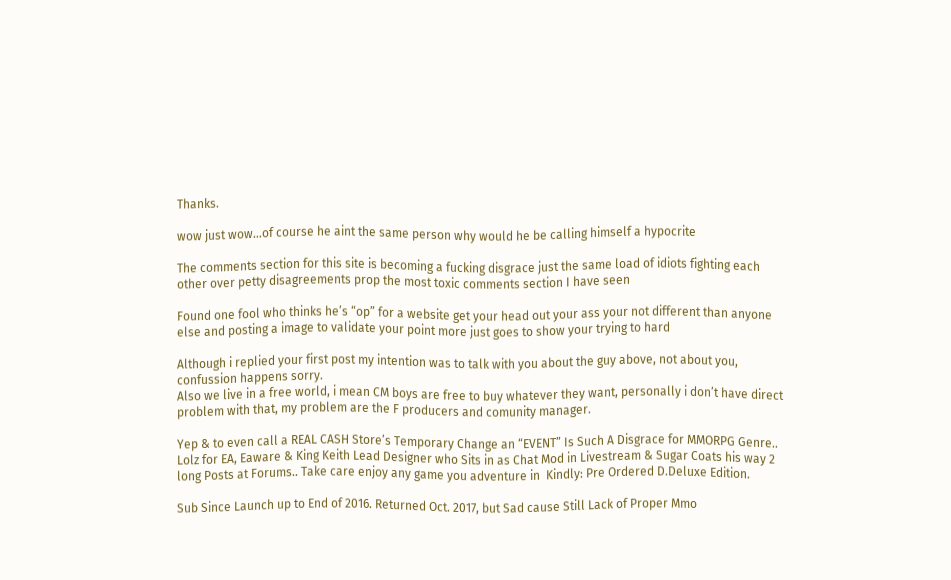Thanks.

wow just wow…of course he aint the same person why would he be calling himself a hypocrite

The comments section for this site is becoming a fucking disgrace just the same load of idiots fighting each other over petty disagreements prop the most toxic comments section I have seen

Found one fool who thinks he’s “op” for a website get your head out your ass your not different than anyone else and posting a image to validate your point more just goes to show your trying to hard

Although i replied your first post my intention was to talk with you about the guy above, not about you, confussion happens sorry.
Also we live in a free world, i mean CM boys are free to buy whatever they want, personally i don’t have direct problem with that, my problem are the F producers and comunity manager.

Yep & to even call a REAL CASH Store’s Temporary Change an “EVENT” Is Such A Disgrace for MMORPG Genre.. Lolz for EA, Eaware & King Keith Lead Designer who Sits in as Chat Mod in Livestream & Sugar Coats his way 2 long Posts at Forums.. Take care enjoy any game you adventure in  Kindly: Pre Ordered D.Deluxe Edition.

Sub Since Launch up to End of 2016. Returned Oct. 2017, but Sad cause Still Lack of Proper Mmo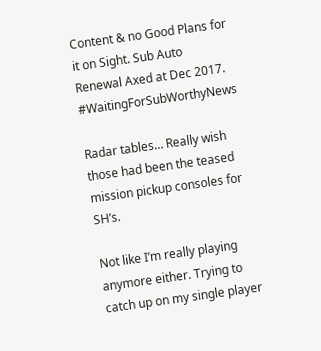Content & no Good Plans for it on Sight. Sub Auto Renewal Axed at Dec 2017. #WaitingForSubWorthyNews

Radar tables… Really wish those had been the teased mission pickup consoles for SH’s.

Not like I’m really playing anymore either. Trying to catch up on my single player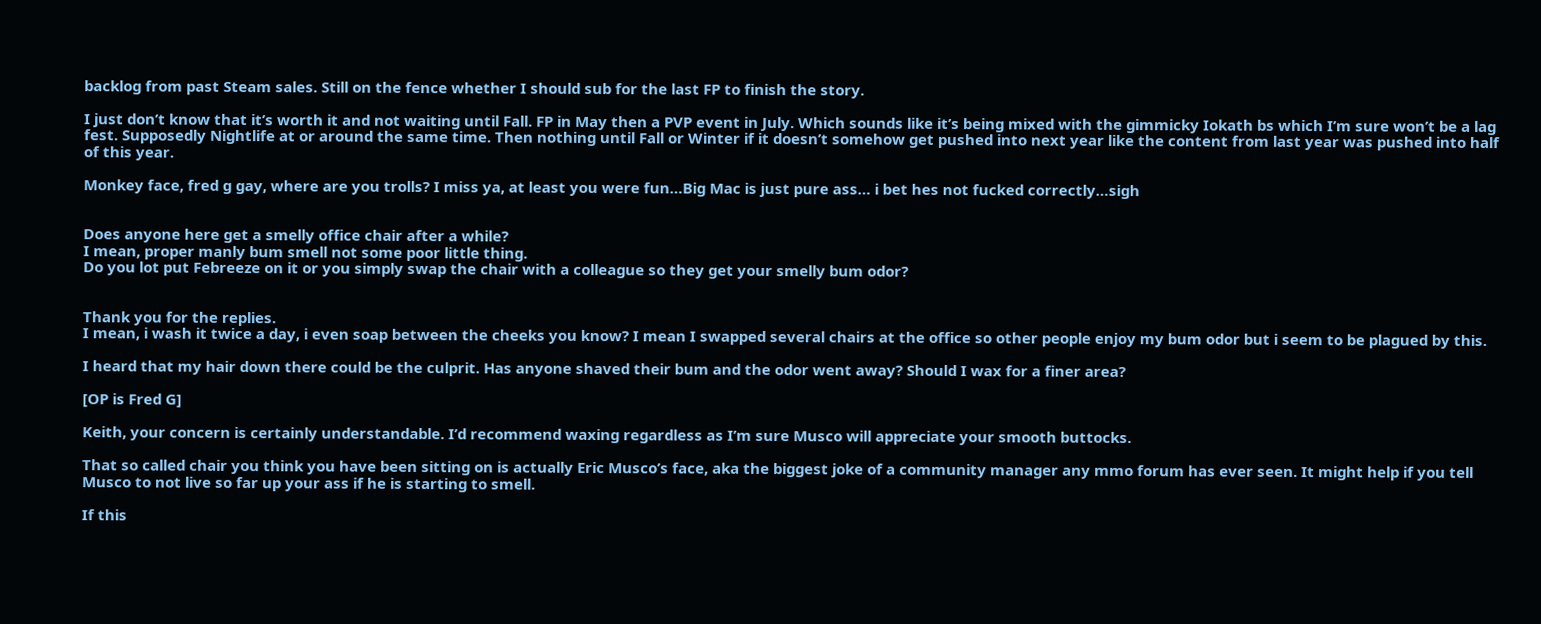backlog from past Steam sales. Still on the fence whether I should sub for the last FP to finish the story.

I just don’t know that it’s worth it and not waiting until Fall. FP in May then a PVP event in July. Which sounds like it’s being mixed with the gimmicky Iokath bs which I’m sure won’t be a lag fest. Supposedly Nightlife at or around the same time. Then nothing until Fall or Winter if it doesn’t somehow get pushed into next year like the content from last year was pushed into half of this year.

Monkey face, fred g gay, where are you trolls? I miss ya, at least you were fun…Big Mac is just pure ass… i bet hes not fucked correctly…sigh


Does anyone here get a smelly office chair after a while?
I mean, proper manly bum smell not some poor little thing.
Do you lot put Febreeze on it or you simply swap the chair with a colleague so they get your smelly bum odor?


Thank you for the replies.
I mean, i wash it twice a day, i even soap between the cheeks you know? I mean I swapped several chairs at the office so other people enjoy my bum odor but i seem to be plagued by this.

I heard that my hair down there could be the culprit. Has anyone shaved their bum and the odor went away? Should I wax for a finer area?

[OP is Fred G]

Keith, your concern is certainly understandable. I’d recommend waxing regardless as I’m sure Musco will appreciate your smooth buttocks.

That so called chair you think you have been sitting on is actually Eric Musco’s face, aka the biggest joke of a community manager any mmo forum has ever seen. It might help if you tell Musco to not live so far up your ass if he is starting to smell.

If this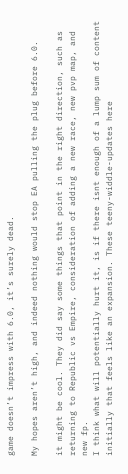game doesn’t impress with 6.0, it’s surely dead.

My hopes aren’t high, and indeed nothing would stop EA pulling the plug before 6.0.

it might be cool. They did say some things that point in the right direction, such as returning to Republic vs Empire, consideration of adding a new race, new pvp map, and new fp.
I think what will potentially hurt it, is if there isnt enough of a lump sum of content initially that feels like an expansion. These teeny-widdle-updates here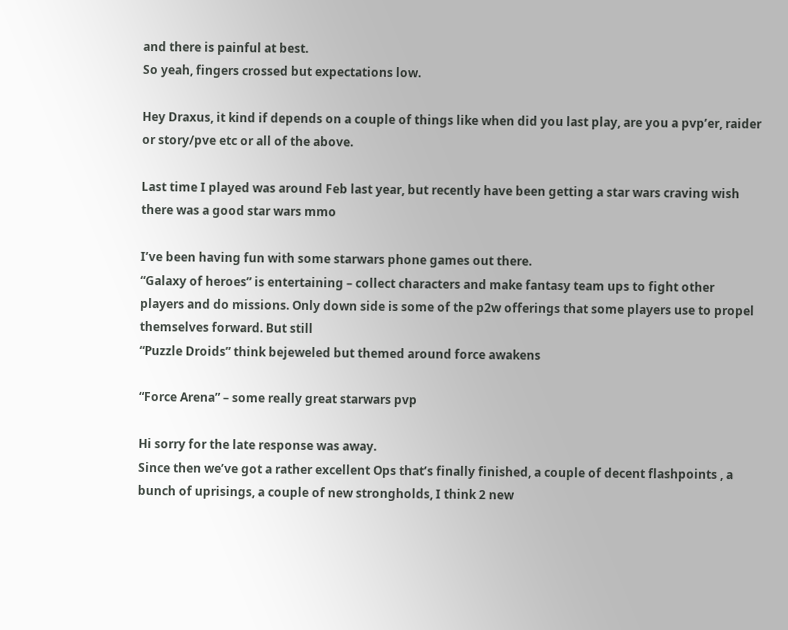and there is painful at best.
So yeah, fingers crossed but expectations low.

Hey Draxus, it kind if depends on a couple of things like when did you last play, are you a pvp’er, raider or story/pve etc or all of the above.

Last time I played was around Feb last year, but recently have been getting a star wars craving wish there was a good star wars mmo

I’ve been having fun with some starwars phone games out there.
“Galaxy of heroes” is entertaining – collect characters and make fantasy team ups to fight other players and do missions. Only down side is some of the p2w offerings that some players use to propel themselves forward. But still
“Puzzle Droids” think bejeweled but themed around force awakens

“Force Arena” – some really great starwars pvp

Hi sorry for the late response was away.
Since then we’ve got a rather excellent Ops that’s finally finished, a couple of decent flashpoints , a bunch of uprisings, a couple of new strongholds, I think 2 new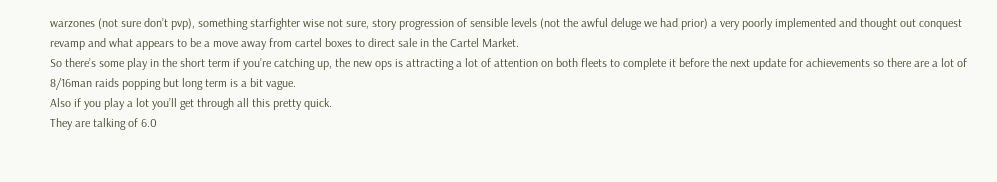warzones (not sure don’t pvp), something starfighter wise not sure, story progression of sensible levels (not the awful deluge we had prior) a very poorly implemented and thought out conquest revamp and what appears to be a move away from cartel boxes to direct sale in the Cartel Market.
So there’s some play in the short term if you’re catching up, the new ops is attracting a lot of attention on both fleets to complete it before the next update for achievements so there are a lot of 8/16man raids popping but long term is a bit vague.
Also if you play a lot you’ll get through all this pretty quick.
They are talking of 6.0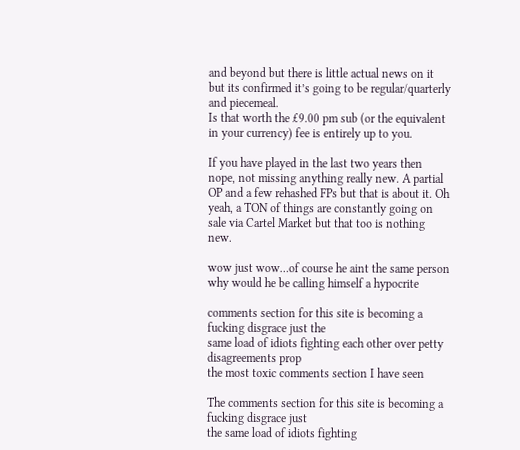and beyond but there is little actual news on it but its confirmed it’s going to be regular/quarterly and piecemeal.
Is that worth the £9.00 pm sub (or the equivalent in your currency) fee is entirely up to you.

If you have played in the last two years then nope, not missing anything really new. A partial OP and a few rehashed FPs but that is about it. Oh yeah, a TON of things are constantly going on sale via Cartel Market but that too is nothing new.

wow just wow…of course he aint the same person why would he be calling himself a hypocrite

comments section for this site is becoming a fucking disgrace just the
same load of idiots fighting each other over petty disagreements prop
the most toxic comments section I have seen

The comments section for this site is becoming a fucking disgrace just
the same load of idiots fighting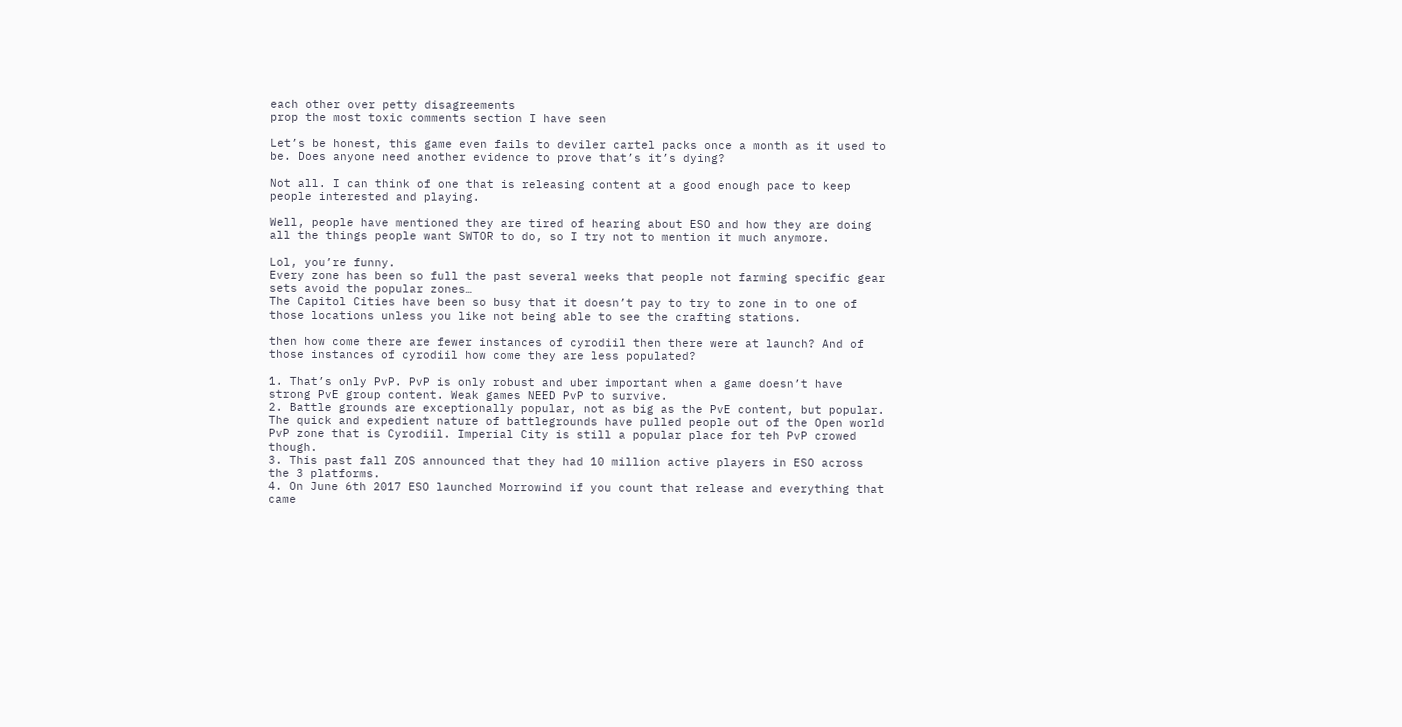each other over petty disagreements
prop the most toxic comments section I have seen

Let’s be honest, this game even fails to deviler cartel packs once a month as it used to be. Does anyone need another evidence to prove that’s it’s dying?

Not all. I can think of one that is releasing content at a good enough pace to keep people interested and playing.

Well, people have mentioned they are tired of hearing about ESO and how they are doing all the things people want SWTOR to do, so I try not to mention it much anymore.

Lol, you’re funny.
Every zone has been so full the past several weeks that people not farming specific gear sets avoid the popular zones…
The Capitol Cities have been so busy that it doesn’t pay to try to zone in to one of those locations unless you like not being able to see the crafting stations.

then how come there are fewer instances of cyrodiil then there were at launch? And of those instances of cyrodiil how come they are less populated?

1. That’s only PvP. PvP is only robust and uber important when a game doesn’t have strong PvE group content. Weak games NEED PvP to survive.
2. Battle grounds are exceptionally popular, not as big as the PvE content, but popular. The quick and expedient nature of battlegrounds have pulled people out of the Open world PvP zone that is Cyrodiil. Imperial City is still a popular place for teh PvP crowed though.
3. This past fall ZOS announced that they had 10 million active players in ESO across the 3 platforms.
4. On June 6th 2017 ESO launched Morrowind if you count that release and everything that came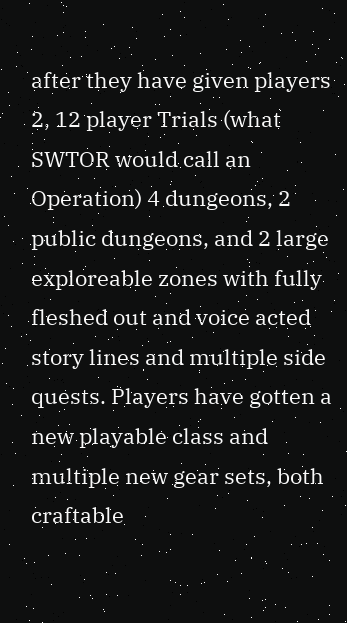after they have given players 2, 12 player Trials (what SWTOR would call an Operation) 4 dungeons, 2 public dungeons, and 2 large exploreable zones with fully fleshed out and voice acted story lines and multiple side quests. Players have gotten a new playable class and multiple new gear sets, both craftable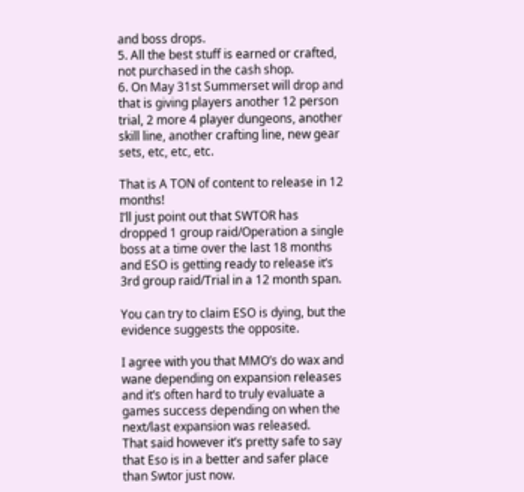and boss drops.
5. All the best stuff is earned or crafted, not purchased in the cash shop.
6. On May 31st Summerset will drop and that is giving players another 12 person trial, 2 more 4 player dungeons, another skill line, another crafting line, new gear sets, etc, etc, etc.

That is A TON of content to release in 12 months!
I’ll just point out that SWTOR has dropped 1 group raid/Operation a single boss at a time over the last 18 months and ESO is getting ready to release it’s 3rd group raid/Trial in a 12 month span.

You can try to claim ESO is dying, but the evidence suggests the opposite.

I agree with you that MMO’s do wax and wane depending on expansion releases and it’s often hard to truly evaluate a games success depending on when the next/last expansion was released.
That said however it’s pretty safe to say that Eso is in a better and safer place than Swtor just now.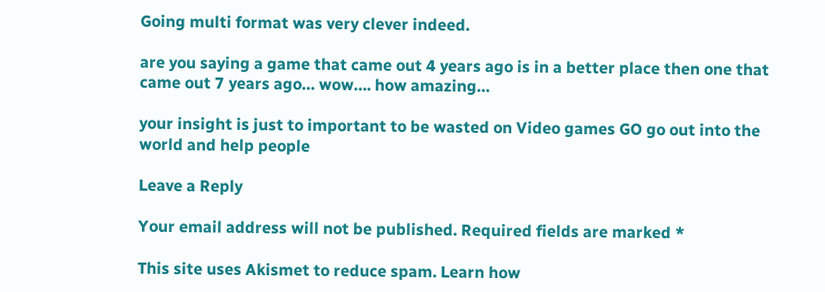Going multi format was very clever indeed.

are you saying a game that came out 4 years ago is in a better place then one that came out 7 years ago… wow…. how amazing…

your insight is just to important to be wasted on Video games GO go out into the world and help people

Leave a Reply

Your email address will not be published. Required fields are marked *

This site uses Akismet to reduce spam. Learn how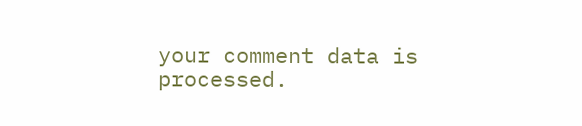your comment data is processed.